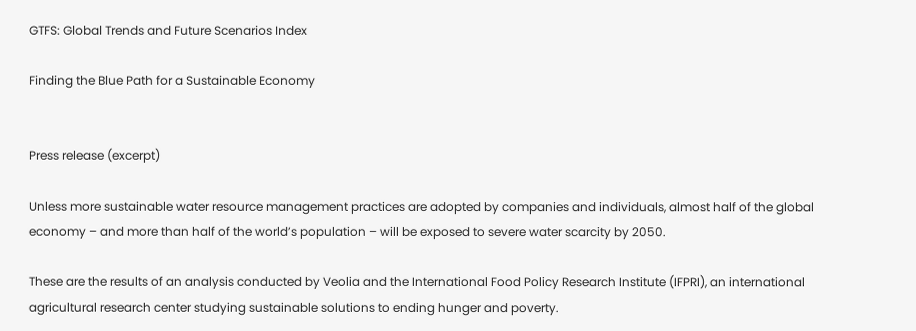GTFS: Global Trends and Future Scenarios Index

Finding the Blue Path for a Sustainable Economy


Press release (excerpt)

Unless more sustainable water resource management practices are adopted by companies and individuals, almost half of the global economy – and more than half of the world’s population – will be exposed to severe water scarcity by 2050.

These are the results of an analysis conducted by Veolia and the International Food Policy Research Institute (IFPRI), an international agricultural research center studying sustainable solutions to ending hunger and poverty.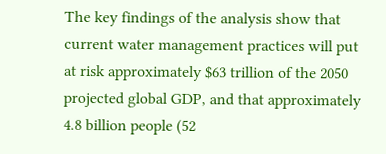The key findings of the analysis show that current water management practices will put at risk approximately $63 trillion of the 2050 projected global GDP, and that approximately 4.8 billion people (52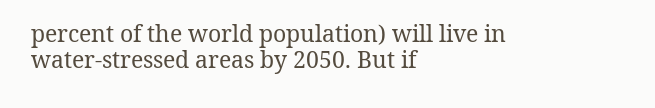percent of the world population) will live in water-stressed areas by 2050. But if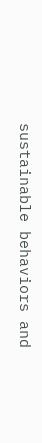sustainable behaviors and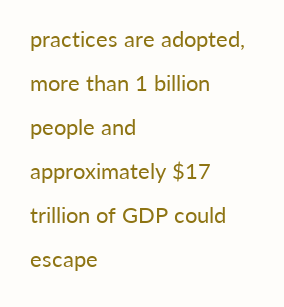practices are adopted, more than 1 billion people and approximately $17 trillion of GDP could escape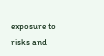exposure to risks and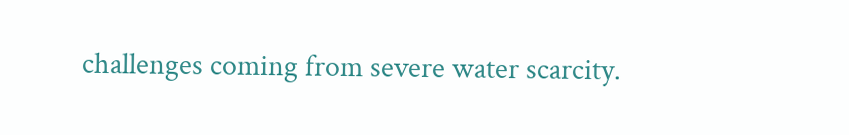challenges coming from severe water scarcity.